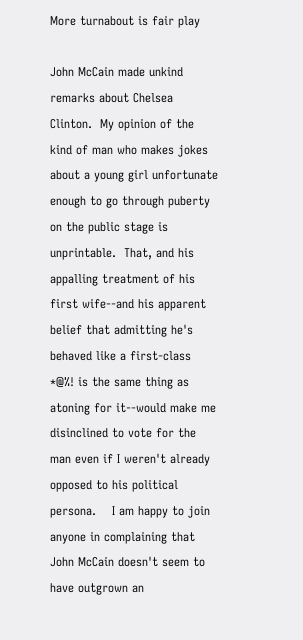More turnabout is fair play

John McCain made unkind remarks about Chelsea Clinton.  My opinion of the kind of man who makes jokes about a young girl unfortunate enough to go through puberty on the public stage is unprintable.  That, and his appalling treatment of his first wife--and his apparent belief that admitting he's behaved like a first-class *@%! is the same thing as atoning for it--would make me disinclined to vote for the man even if I weren't already opposed to his political persona.    I am happy to join anyone in complaining that John McCain doesn't seem to have outgrown an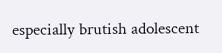especially brutish adolescent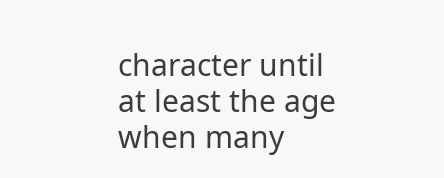character until at least the age when many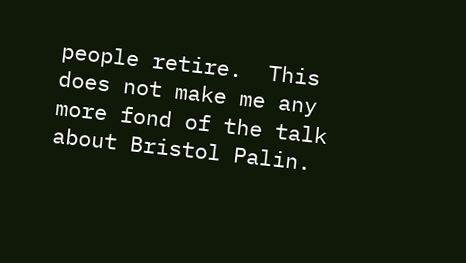people retire.  This does not make me any more fond of the talk about Bristol Palin.